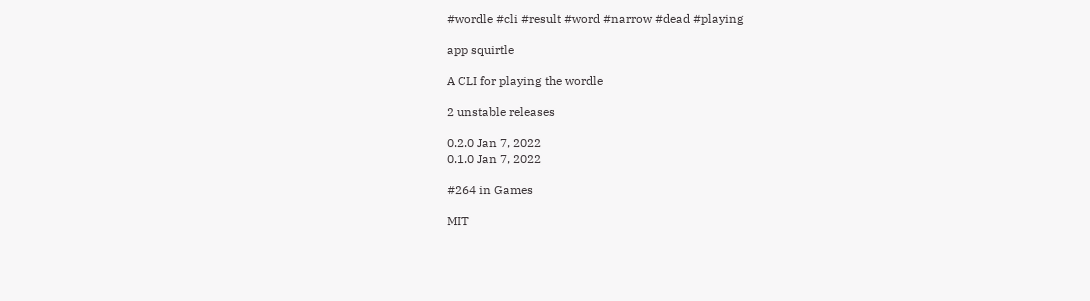#wordle #cli #result #word #narrow #dead #playing

app squirtle

A CLI for playing the wordle

2 unstable releases

0.2.0 Jan 7, 2022
0.1.0 Jan 7, 2022

#264 in Games

MIT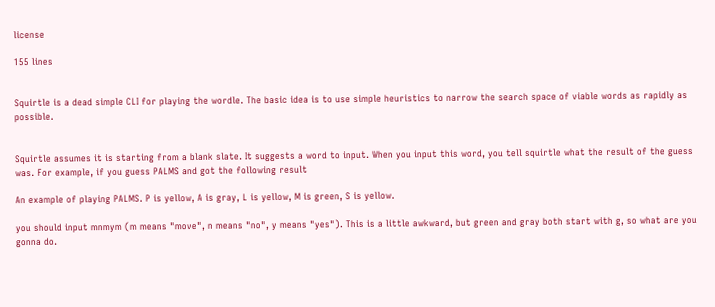license

155 lines


Squirtle is a dead simple CLI for playing the wordle. The basic idea is to use simple heuristics to narrow the search space of viable words as rapidly as possible.


Squirtle assumes it is starting from a blank slate. It suggests a word to input. When you input this word, you tell squirtle what the result of the guess was. For example, if you guess PALMS and got the following result

An example of playing PALMS. P is yellow, A is gray, L is yellow, M is green, S is yellow.

you should input mnmym (m means "move", n means "no", y means "yes"). This is a little awkward, but green and gray both start with g, so what are you gonna do.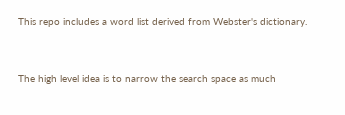This repo includes a word list derived from Webster's dictionary.


The high level idea is to narrow the search space as much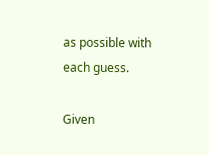as possible with each guess.

Given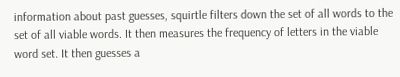information about past guesses, squirtle filters down the set of all words to the set of all viable words. It then measures the frequency of letters in the viable word set. It then guesses a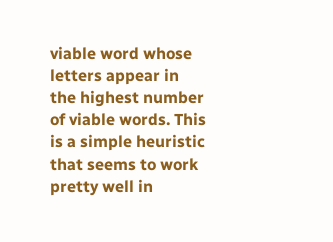viable word whose letters appear in the highest number of viable words. This is a simple heuristic that seems to work pretty well in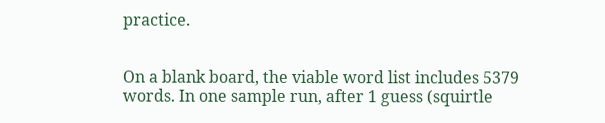practice.


On a blank board, the viable word list includes 5379 words. In one sample run, after 1 guess (squirtle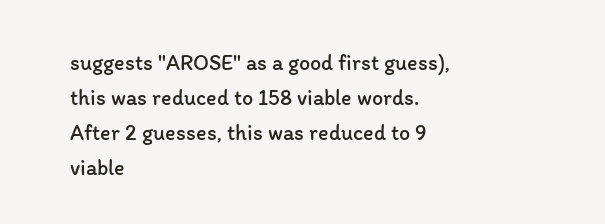suggests "AROSE" as a good first guess), this was reduced to 158 viable words. After 2 guesses, this was reduced to 9 viable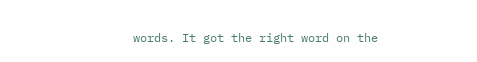words. It got the right word on the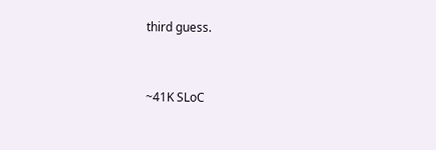third guess.


~41K SLoC